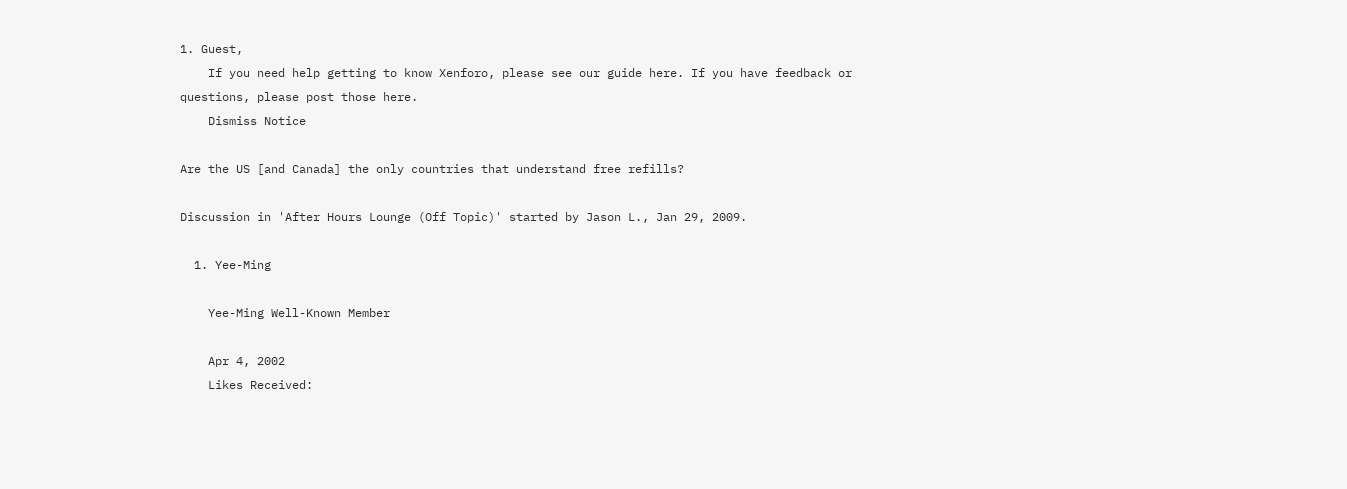1. Guest,
    If you need help getting to know Xenforo, please see our guide here. If you have feedback or questions, please post those here.
    Dismiss Notice

Are the US [and Canada] the only countries that understand free refills?

Discussion in 'After Hours Lounge (Off Topic)' started by Jason L., Jan 29, 2009.

  1. Yee-Ming

    Yee-Ming Well-Known Member

    Apr 4, 2002
    Likes Received: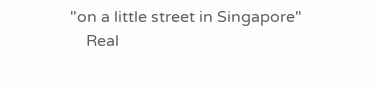"on a little street in Singapore"
    Real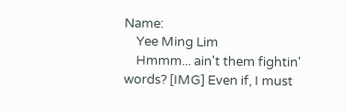Name:
    Yee Ming Lim
    Hmmm... ain't them fightin' words? [IMG] Even if, I must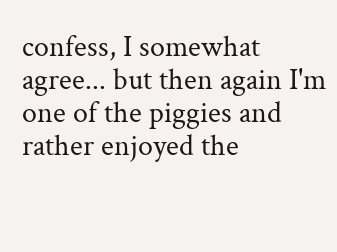confess, I somewhat agree... but then again I'm one of the piggies and rather enjoyed the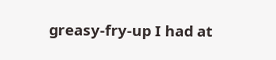greasy-fry-up I had at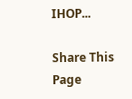IHOP...

Share This Page